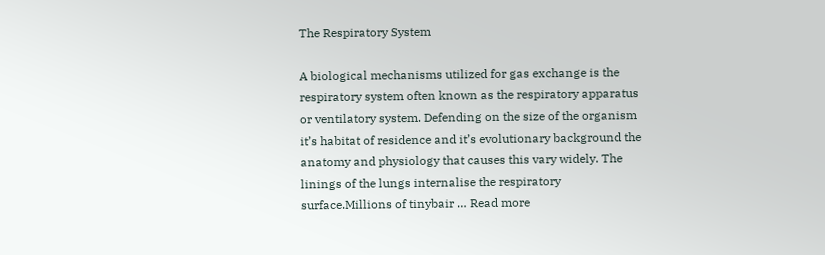The Respiratory System

A biological mechanisms utilized for gas exchange is the respiratory system often known as the respiratory apparatus or ventilatory system. Defending on the size of the organism it’s habitat of residence and it’s evolutionary background the anatomy and physiology that causes this vary widely. The linings of the lungs internalise the respiratory surface.Millions of tinybair … Read more